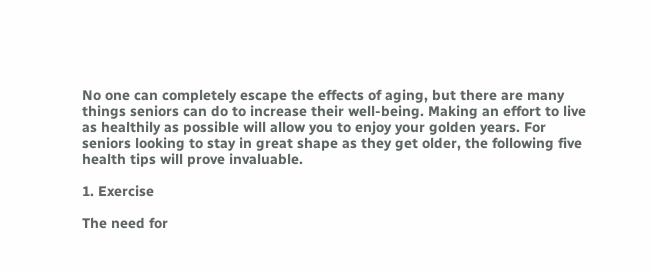No one can completely escape the effects of aging, but there are many things seniors can do to increase their well-being. Making an effort to live as healthily as possible will allow you to enjoy your golden years. For seniors looking to stay in great shape as they get older, the following five health tips will prove invaluable.

1. Exercise

The need for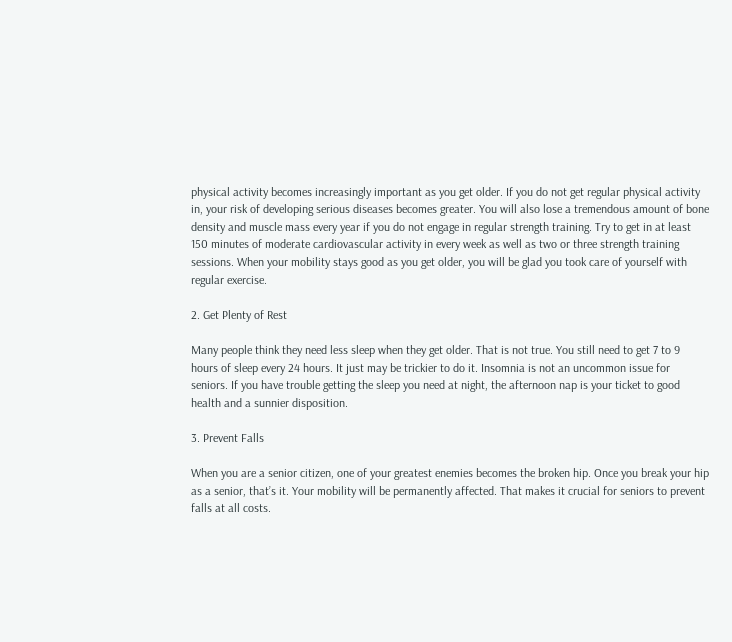physical activity becomes increasingly important as you get older. If you do not get regular physical activity in, your risk of developing serious diseases becomes greater. You will also lose a tremendous amount of bone density and muscle mass every year if you do not engage in regular strength training. Try to get in at least 150 minutes of moderate cardiovascular activity in every week as well as two or three strength training sessions. When your mobility stays good as you get older, you will be glad you took care of yourself with regular exercise.

2. Get Plenty of Rest

Many people think they need less sleep when they get older. That is not true. You still need to get 7 to 9 hours of sleep every 24 hours. It just may be trickier to do it. Insomnia is not an uncommon issue for seniors. If you have trouble getting the sleep you need at night, the afternoon nap is your ticket to good health and a sunnier disposition.

3. Prevent Falls

When you are a senior citizen, one of your greatest enemies becomes the broken hip. Once you break your hip as a senior, that’s it. Your mobility will be permanently affected. That makes it crucial for seniors to prevent falls at all costs.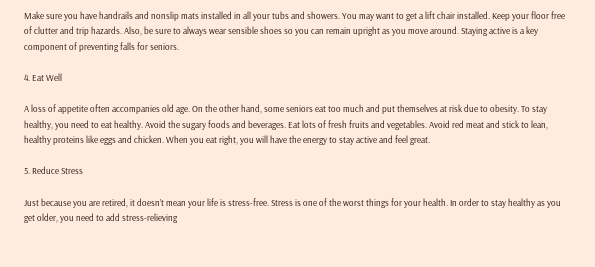Make sure you have handrails and nonslip mats installed in all your tubs and showers. You may want to get a lift chair installed. Keep your floor free of clutter and trip hazards. Also, be sure to always wear sensible shoes so you can remain upright as you move around. Staying active is a key component of preventing falls for seniors.

4. Eat Well

A loss of appetite often accompanies old age. On the other hand, some seniors eat too much and put themselves at risk due to obesity. To stay healthy, you need to eat healthy. Avoid the sugary foods and beverages. Eat lots of fresh fruits and vegetables. Avoid red meat and stick to lean, healthy proteins like eggs and chicken. When you eat right, you will have the energy to stay active and feel great.

5. Reduce Stress

Just because you are retired, it doesn’t mean your life is stress-free. Stress is one of the worst things for your health. In order to stay healthy as you get older, you need to add stress-relieving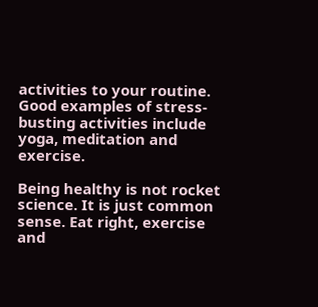activities to your routine. Good examples of stress-busting activities include yoga, meditation and exercise.

Being healthy is not rocket science. It is just common sense. Eat right, exercise and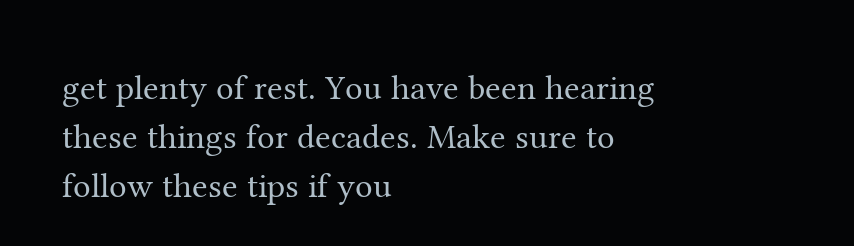get plenty of rest. You have been hearing these things for decades. Make sure to follow these tips if you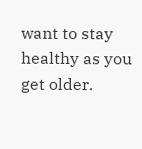want to stay healthy as you get older.